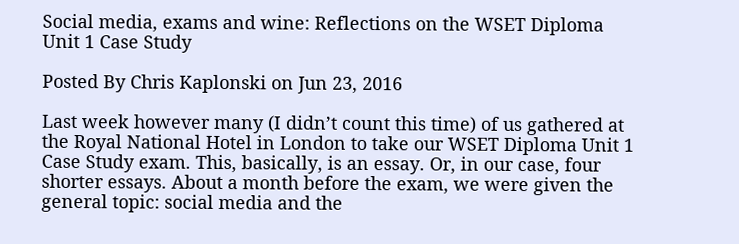Social media, exams and wine: Reflections on the WSET Diploma Unit 1 Case Study

Posted By Chris Kaplonski on Jun 23, 2016

Last week however many (I didn’t count this time) of us gathered at the Royal National Hotel in London to take our WSET Diploma Unit 1 Case Study exam. This, basically, is an essay. Or, in our case, four shorter essays. About a month before the exam, we were given the general topic: social media and the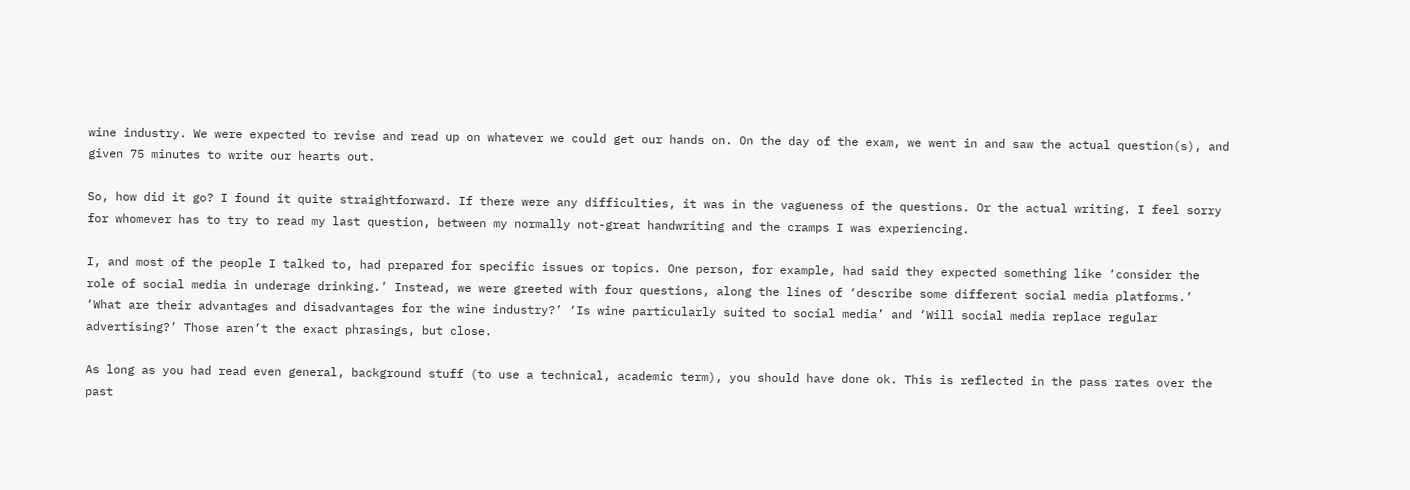wine industry. We were expected to revise and read up on whatever we could get our hands on. On the day of the exam, we went in and saw the actual question(s), and given 75 minutes to write our hearts out.

So, how did it go? I found it quite straightforward. If there were any difficulties, it was in the vagueness of the questions. Or the actual writing. I feel sorry for whomever has to try to read my last question, between my normally not-great handwriting and the cramps I was experiencing.

I, and most of the people I talked to, had prepared for specific issues or topics. One person, for example, had said they expected something like ‘consider the role of social media in underage drinking.’ Instead, we were greeted with four questions, along the lines of ‘describe some different social media platforms.’ ‘What are their advantages and disadvantages for the wine industry?’ ‘Is wine particularly suited to social media’ and ‘Will social media replace regular advertising?’ Those aren’t the exact phrasings, but close.

As long as you had read even general, background stuff (to use a technical, academic term), you should have done ok. This is reflected in the pass rates over the past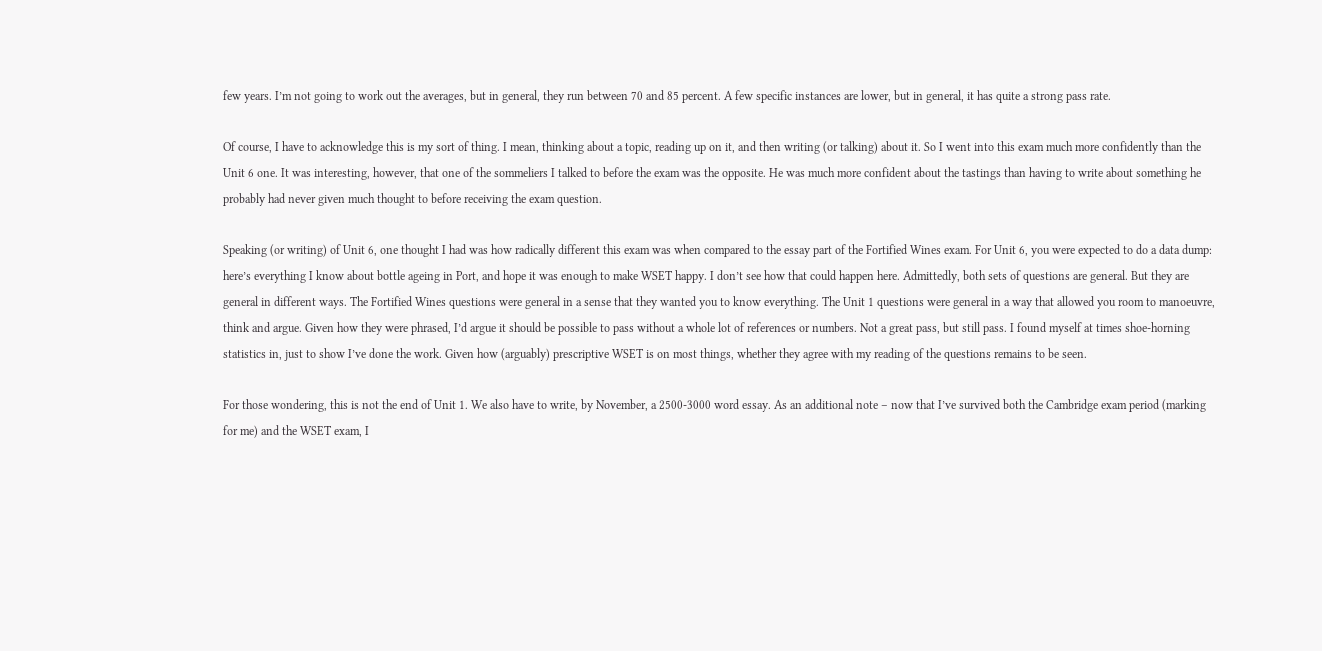few years. I’m not going to work out the averages, but in general, they run between 70 and 85 percent. A few specific instances are lower, but in general, it has quite a strong pass rate.

Of course, I have to acknowledge this is my sort of thing. I mean, thinking about a topic, reading up on it, and then writing (or talking) about it. So I went into this exam much more confidently than the Unit 6 one. It was interesting, however, that one of the sommeliers I talked to before the exam was the opposite. He was much more confident about the tastings than having to write about something he probably had never given much thought to before receiving the exam question.

Speaking (or writing) of Unit 6, one thought I had was how radically different this exam was when compared to the essay part of the Fortified Wines exam. For Unit 6, you were expected to do a data dump: here’s everything I know about bottle ageing in Port, and hope it was enough to make WSET happy. I don’t see how that could happen here. Admittedly, both sets of questions are general. But they are general in different ways. The Fortified Wines questions were general in a sense that they wanted you to know everything. The Unit 1 questions were general in a way that allowed you room to manoeuvre, think and argue. Given how they were phrased, I’d argue it should be possible to pass without a whole lot of references or numbers. Not a great pass, but still pass. I found myself at times shoe-horning statistics in, just to show I’ve done the work. Given how (arguably) prescriptive WSET is on most things, whether they agree with my reading of the questions remains to be seen.

For those wondering, this is not the end of Unit 1. We also have to write, by November, a 2500-3000 word essay. As an additional note – now that I’ve survived both the Cambridge exam period (marking for me) and the WSET exam, I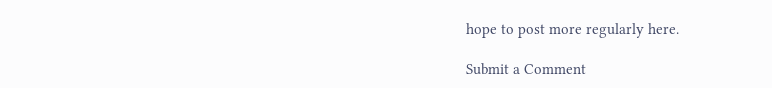hope to post more regularly here.

Submit a Comment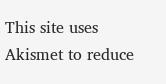This site uses Akismet to reduce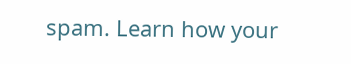spam. Learn how your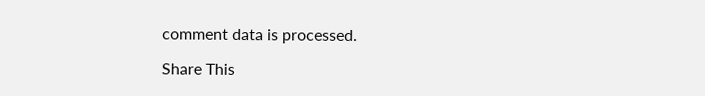comment data is processed.

Share This